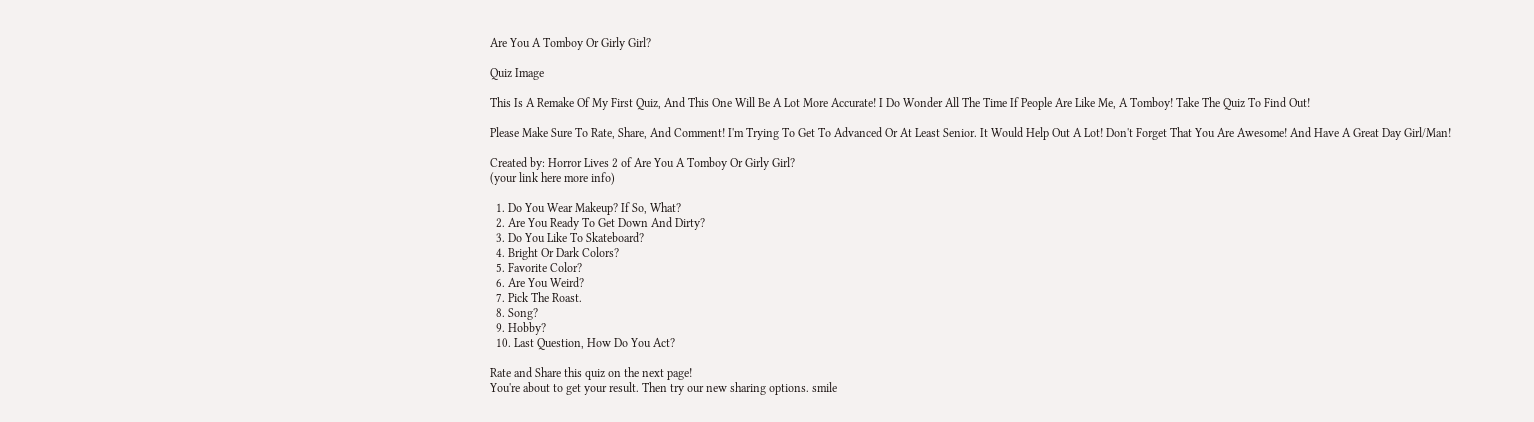Are You A Tomboy Or Girly Girl?

Quiz Image

This Is A Remake Of My First Quiz, And This One Will Be A Lot More Accurate! I Do Wonder All The Time If People Are Like Me, A Tomboy! Take The Quiz To Find Out!

Please Make Sure To Rate, Share, And Comment! I'm Trying To Get To Advanced Or At Least Senior. It Would Help Out A Lot! Don't Forget That You Are Awesome! And Have A Great Day Girl/Man!

Created by: Horror Lives 2 of Are You A Tomboy Or Girly Girl?
(your link here more info)

  1. Do You Wear Makeup? If So, What?
  2. Are You Ready To Get Down And Dirty?
  3. Do You Like To Skateboard?
  4. Bright Or Dark Colors?
  5. Favorite Color?
  6. Are You Weird?
  7. Pick The Roast.
  8. Song?
  9. Hobby?
  10. Last Question, How Do You Act?

Rate and Share this quiz on the next page!
You're about to get your result. Then try our new sharing options. smile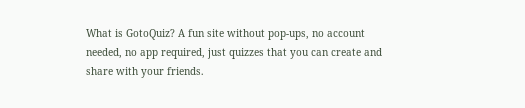What is GotoQuiz? A fun site without pop-ups, no account needed, no app required, just quizzes that you can create and share with your friends.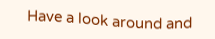Have a look around and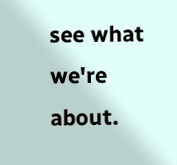see what we're about.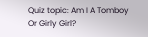Quiz topic: Am I A Tomboy Or Girly Girl?